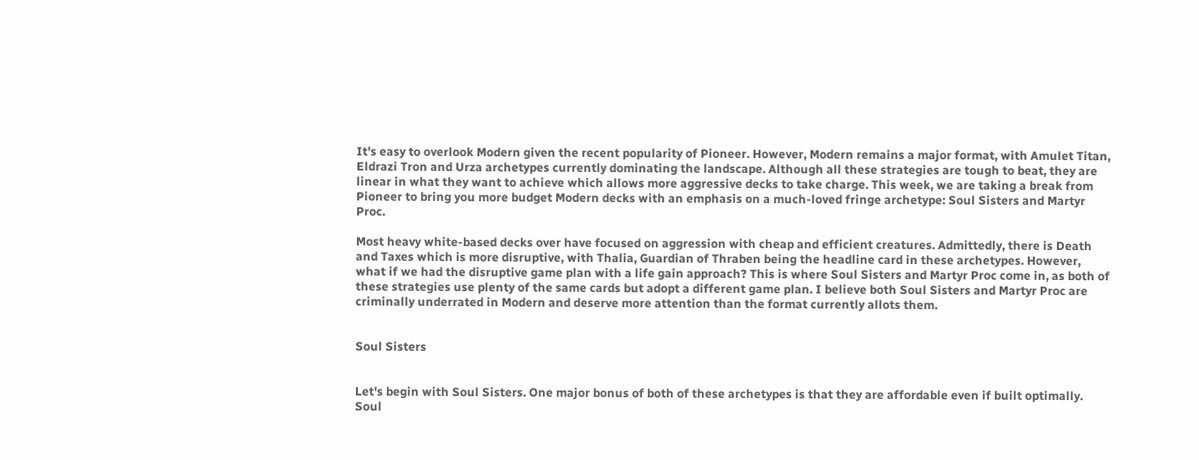It's easy to overlook Modern given the recent popularity of Pioneer. However, Modern remains a major format, with Amulet Titan, Eldrazi Tron and Urza archetypes currently dominating the landscape. Although all these strategies are tough to beat, they are linear in what they want to achieve which allows more aggressive decks to take charge. This week, we are taking a break from Pioneer to bring you more budget Modern decks with an emphasis on a much-loved fringe archetype: Soul Sisters and Martyr Proc.

Most heavy white-based decks over have focused on aggression with cheap and efficient creatures. Admittedly, there is Death and Taxes which is more disruptive, with Thalia, Guardian of Thraben being the headline card in these archetypes. However, what if we had the disruptive game plan with a life gain approach? This is where Soul Sisters and Martyr Proc come in, as both of these strategies use plenty of the same cards but adopt a different game plan. I believe both Soul Sisters and Martyr Proc are criminally underrated in Modern and deserve more attention than the format currently allots them.


Soul Sisters


Let's begin with Soul Sisters. One major bonus of both of these archetypes is that they are affordable even if built optimally. Soul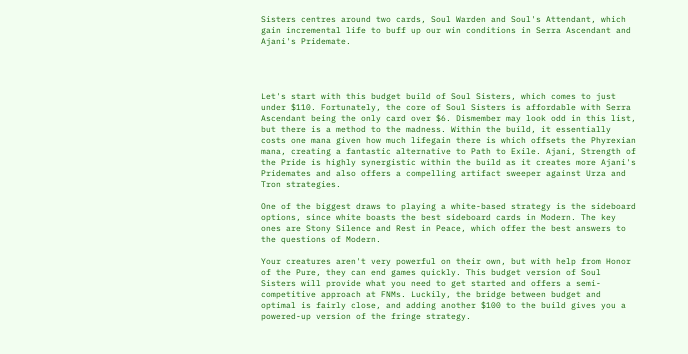Sisters centres around two cards, Soul Warden and Soul's Attendant, which gain incremental life to buff up our win conditions in Serra Ascendant and Ajani's Pridemate.




Let's start with this budget build of Soul Sisters, which comes to just under $110. Fortunately, the core of Soul Sisters is affordable with Serra Ascendant being the only card over $6. Dismember may look odd in this list, but there is a method to the madness. Within the build, it essentially costs one mana given how much lifegain there is which offsets the Phyrexian mana, creating a fantastic alternative to Path to Exile. Ajani, Strength of the Pride is highly synergistic within the build as it creates more Ajani's Pridemates and also offers a compelling artifact sweeper against Urza and Tron strategies.

One of the biggest draws to playing a white-based strategy is the sideboard options, since white boasts the best sideboard cards in Modern. The key ones are Stony Silence and Rest in Peace, which offer the best answers to the questions of Modern.

Your creatures aren't very powerful on their own, but with help from Honor of the Pure, they can end games quickly. This budget version of Soul Sisters will provide what you need to get started and offers a semi-competitive approach at FNMs. Luckily, the bridge between budget and optimal is fairly close, and adding another $100 to the build gives you a powered-up version of the fringe strategy.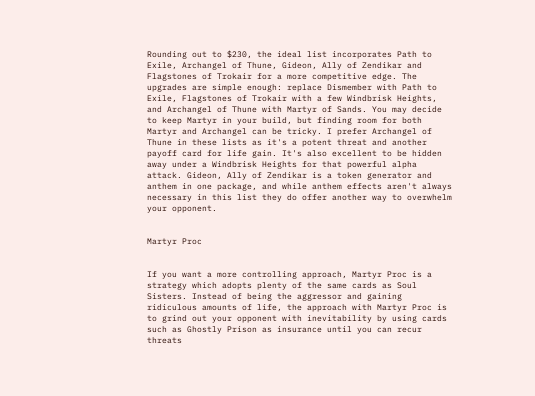Rounding out to $230, the ideal list incorporates Path to Exile, Archangel of Thune, Gideon, Ally of Zendikar and Flagstones of Trokair for a more competitive edge. The upgrades are simple enough: replace Dismember with Path to Exile, Flagstones of Trokair with a few Windbrisk Heights, and Archangel of Thune with Martyr of Sands. You may decide to keep Martyr in your build, but finding room for both Martyr and Archangel can be tricky. I prefer Archangel of Thune in these lists as it's a potent threat and another payoff card for life gain. It's also excellent to be hidden away under a Windbrisk Heights for that powerful alpha attack. Gideon, Ally of Zendikar is a token generator and anthem in one package, and while anthem effects aren't always necessary in this list they do offer another way to overwhelm your opponent.


Martyr Proc


If you want a more controlling approach, Martyr Proc is a strategy which adopts plenty of the same cards as Soul Sisters. Instead of being the aggressor and gaining ridiculous amounts of life, the approach with Martyr Proc is to grind out your opponent with inevitability by using cards such as Ghostly Prison as insurance until you can recur threats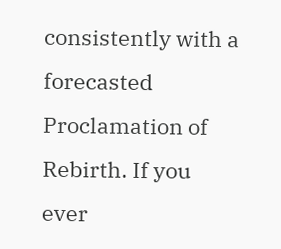consistently with a forecasted Proclamation of Rebirth. If you ever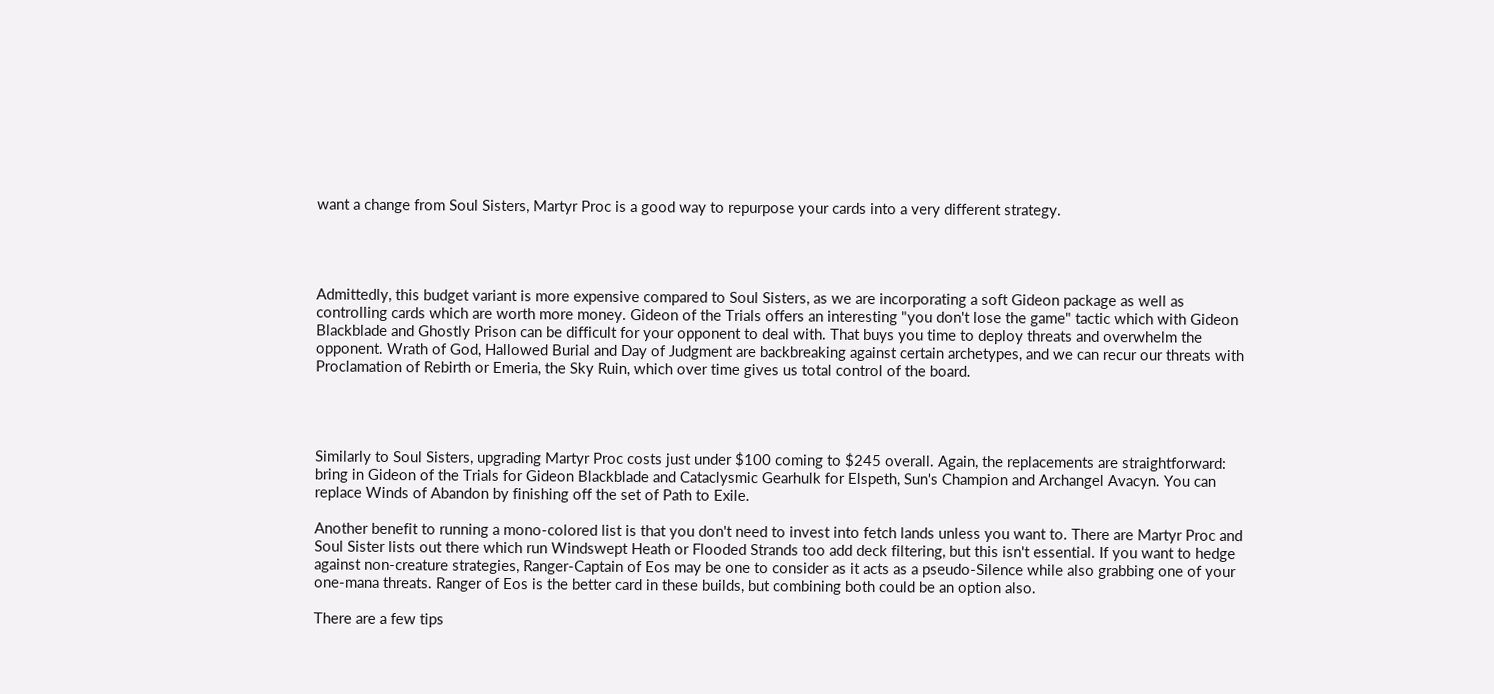want a change from Soul Sisters, Martyr Proc is a good way to repurpose your cards into a very different strategy.




Admittedly, this budget variant is more expensive compared to Soul Sisters, as we are incorporating a soft Gideon package as well as controlling cards which are worth more money. Gideon of the Trials offers an interesting "you don't lose the game" tactic which with Gideon Blackblade and Ghostly Prison can be difficult for your opponent to deal with. That buys you time to deploy threats and overwhelm the opponent. Wrath of God, Hallowed Burial and Day of Judgment are backbreaking against certain archetypes, and we can recur our threats with Proclamation of Rebirth or Emeria, the Sky Ruin, which over time gives us total control of the board.




Similarly to Soul Sisters, upgrading Martyr Proc costs just under $100 coming to $245 overall. Again, the replacements are straightforward: bring in Gideon of the Trials for Gideon Blackblade and Cataclysmic Gearhulk for Elspeth, Sun's Champion and Archangel Avacyn. You can replace Winds of Abandon by finishing off the set of Path to Exile.

Another benefit to running a mono-colored list is that you don't need to invest into fetch lands unless you want to. There are Martyr Proc and Soul Sister lists out there which run Windswept Heath or Flooded Strands too add deck filtering, but this isn't essential. If you want to hedge against non-creature strategies, Ranger-Captain of Eos may be one to consider as it acts as a pseudo-Silence while also grabbing one of your one-mana threats. Ranger of Eos is the better card in these builds, but combining both could be an option also.

There are a few tips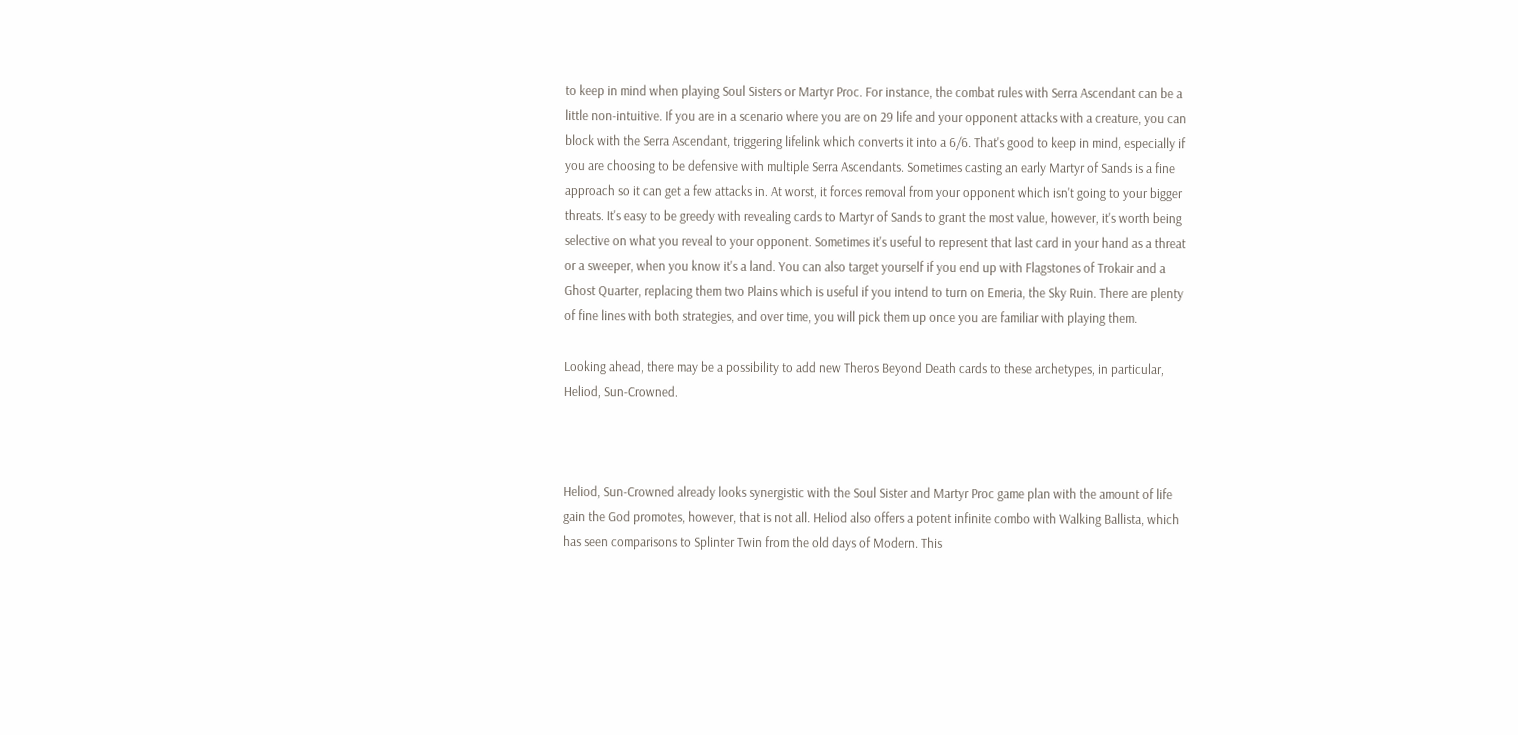to keep in mind when playing Soul Sisters or Martyr Proc. For instance, the combat rules with Serra Ascendant can be a little non-intuitive. If you are in a scenario where you are on 29 life and your opponent attacks with a creature, you can block with the Serra Ascendant, triggering lifelink which converts it into a 6/6. That's good to keep in mind, especially if you are choosing to be defensive with multiple Serra Ascendants. Sometimes casting an early Martyr of Sands is a fine approach so it can get a few attacks in. At worst, it forces removal from your opponent which isn't going to your bigger threats. It's easy to be greedy with revealing cards to Martyr of Sands to grant the most value, however, it's worth being selective on what you reveal to your opponent. Sometimes it's useful to represent that last card in your hand as a threat or a sweeper, when you know it's a land. You can also target yourself if you end up with Flagstones of Trokair and a Ghost Quarter, replacing them two Plains which is useful if you intend to turn on Emeria, the Sky Ruin. There are plenty of fine lines with both strategies, and over time, you will pick them up once you are familiar with playing them.

Looking ahead, there may be a possibility to add new Theros Beyond Death cards to these archetypes, in particular, Heliod, Sun-Crowned.



Heliod, Sun-Crowned already looks synergistic with the Soul Sister and Martyr Proc game plan with the amount of life gain the God promotes, however, that is not all. Heliod also offers a potent infinite combo with Walking Ballista, which has seen comparisons to Splinter Twin from the old days of Modern. This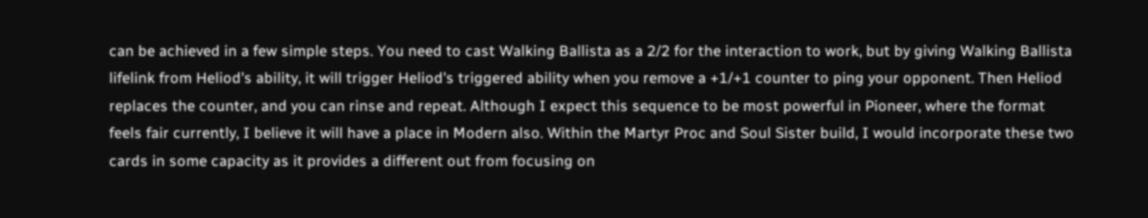can be achieved in a few simple steps. You need to cast Walking Ballista as a 2/2 for the interaction to work, but by giving Walking Ballista lifelink from Heliod's ability, it will trigger Heliod's triggered ability when you remove a +1/+1 counter to ping your opponent. Then Heliod replaces the counter, and you can rinse and repeat. Although I expect this sequence to be most powerful in Pioneer, where the format feels fair currently, I believe it will have a place in Modern also. Within the Martyr Proc and Soul Sister build, I would incorporate these two cards in some capacity as it provides a different out from focusing on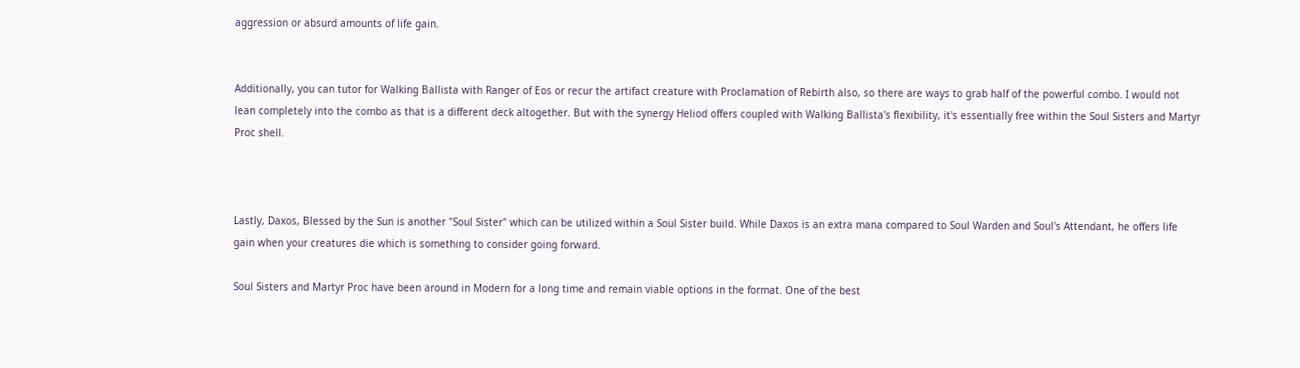aggression or absurd amounts of life gain.


Additionally, you can tutor for Walking Ballista with Ranger of Eos or recur the artifact creature with Proclamation of Rebirth also, so there are ways to grab half of the powerful combo. I would not lean completely into the combo as that is a different deck altogether. But with the synergy Heliod offers coupled with Walking Ballista's flexibility, it's essentially free within the Soul Sisters and Martyr Proc shell.



Lastly, Daxos, Blessed by the Sun is another "Soul Sister" which can be utilized within a Soul Sister build. While Daxos is an extra mana compared to Soul Warden and Soul's Attendant, he offers life gain when your creatures die which is something to consider going forward.

Soul Sisters and Martyr Proc have been around in Modern for a long time and remain viable options in the format. One of the best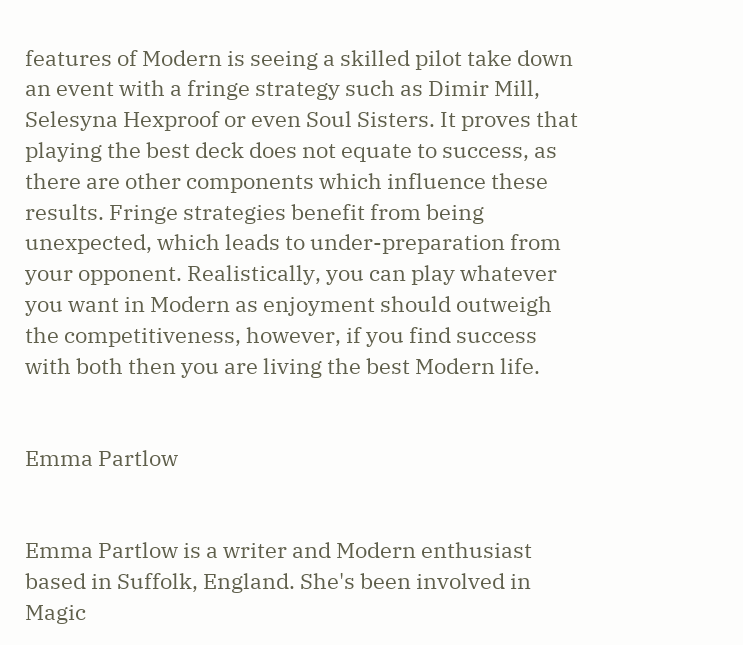features of Modern is seeing a skilled pilot take down an event with a fringe strategy such as Dimir Mill, Selesyna Hexproof or even Soul Sisters. It proves that playing the best deck does not equate to success, as there are other components which influence these results. Fringe strategies benefit from being unexpected, which leads to under-preparation from your opponent. Realistically, you can play whatever you want in Modern as enjoyment should outweigh the competitiveness, however, if you find success with both then you are living the best Modern life.


Emma Partlow


Emma Partlow is a writer and Modern enthusiast based in Suffolk, England. She's been involved in Magic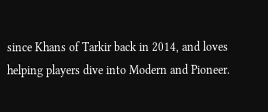since Khans of Tarkir back in 2014, and loves helping players dive into Modern and Pioneer.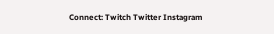Connect: Twitch Twitter Instagram